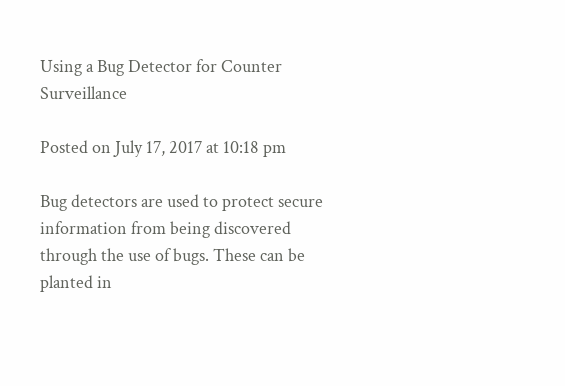Using a Bug Detector for Counter Surveillance

Posted on July 17, 2017 at 10:18 pm

Bug detectors are used to protect secure information from being discovered through the use of bugs. These can be planted in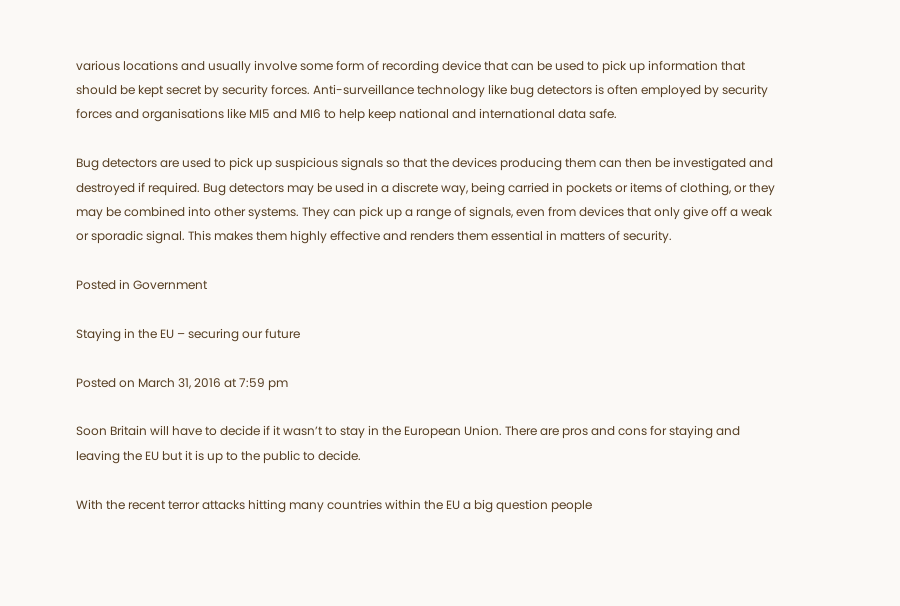various locations and usually involve some form of recording device that can be used to pick up information that should be kept secret by security forces. Anti-surveillance technology like bug detectors is often employed by security forces and organisations like MI5 and MI6 to help keep national and international data safe.

Bug detectors are used to pick up suspicious signals so that the devices producing them can then be investigated and destroyed if required. Bug detectors may be used in a discrete way, being carried in pockets or items of clothing, or they may be combined into other systems. They can pick up a range of signals, even from devices that only give off a weak or sporadic signal. This makes them highly effective and renders them essential in matters of security.

Posted in Government

Staying in the EU – securing our future

Posted on March 31, 2016 at 7:59 pm

Soon Britain will have to decide if it wasn’t to stay in the European Union. There are pros and cons for staying and leaving the EU but it is up to the public to decide.

With the recent terror attacks hitting many countries within the EU a big question people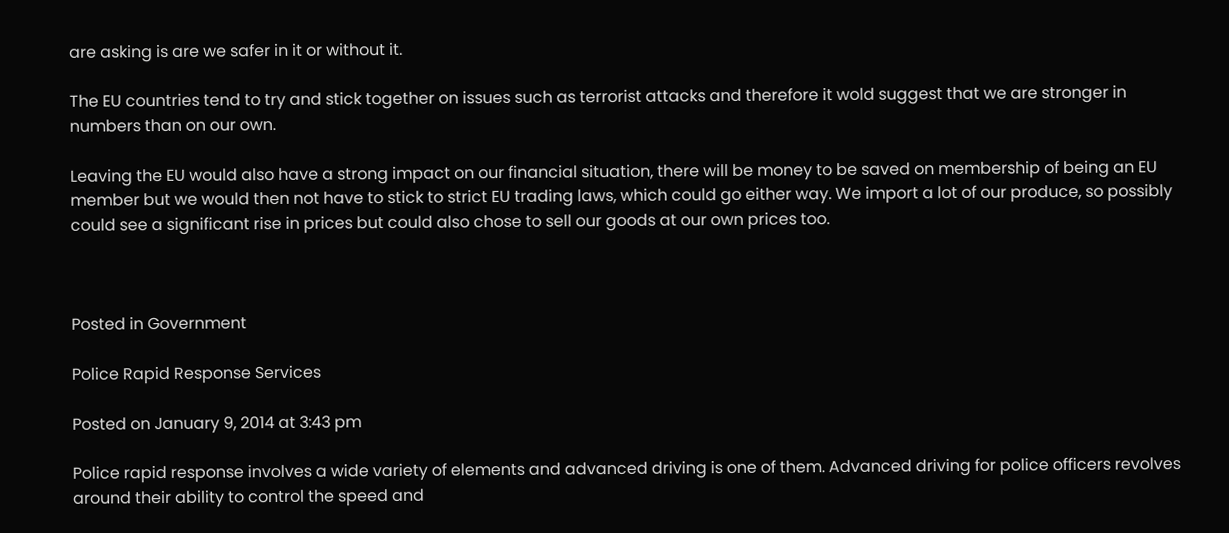are asking is are we safer in it or without it.

The EU countries tend to try and stick together on issues such as terrorist attacks and therefore it wold suggest that we are stronger in numbers than on our own.

Leaving the EU would also have a strong impact on our financial situation, there will be money to be saved on membership of being an EU member but we would then not have to stick to strict EU trading laws, which could go either way. We import a lot of our produce, so possibly could see a significant rise in prices but could also chose to sell our goods at our own prices too.



Posted in Government

Police Rapid Response Services

Posted on January 9, 2014 at 3:43 pm

Police rapid response involves a wide variety of elements and advanced driving is one of them. Advanced driving for police officers revolves around their ability to control the speed and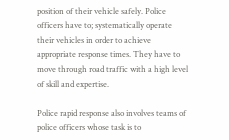position of their vehicle safely. Police officers have to; systematically operate their vehicles in order to achieve appropriate response times. They have to move through road traffic with a high level of skill and expertise.

Police rapid response also involves teams of police officers whose task is to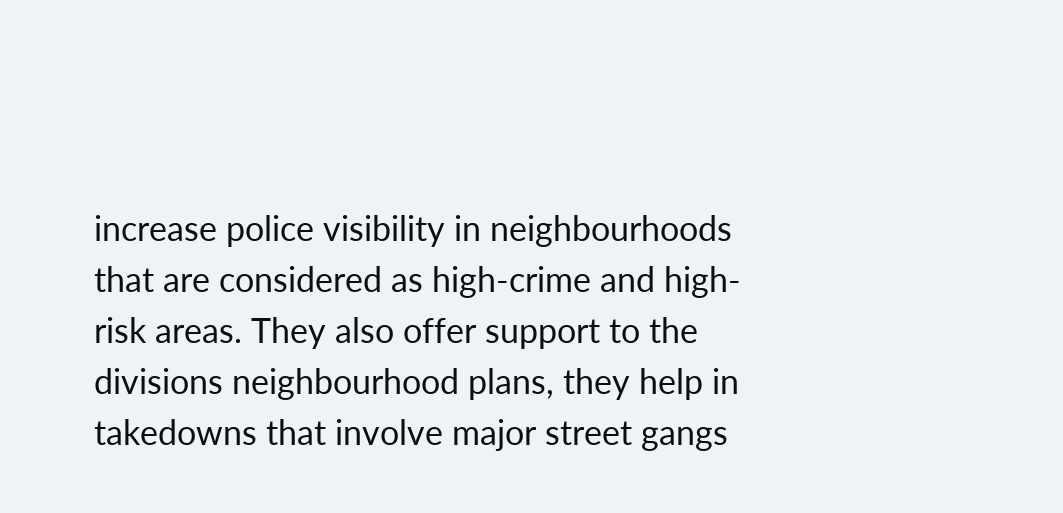increase police visibility in neighbourhoods that are considered as high-crime and high-risk areas. They also offer support to the divisions neighbourhood plans, they help in takedowns that involve major street gangs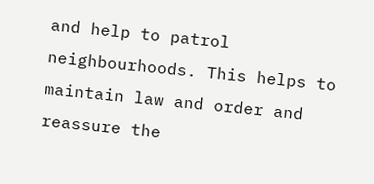and help to patrol neighbourhoods. This helps to maintain law and order and reassure the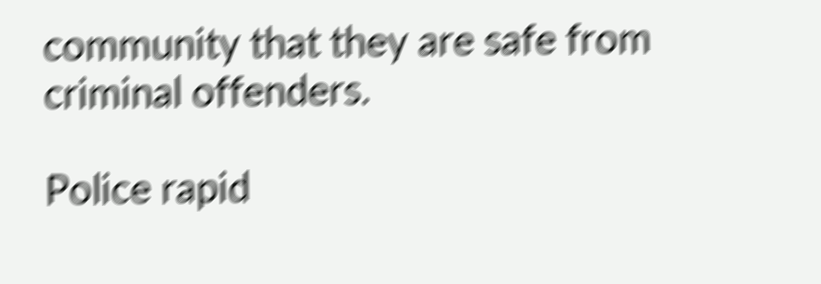community that they are safe from criminal offenders.

Police rapid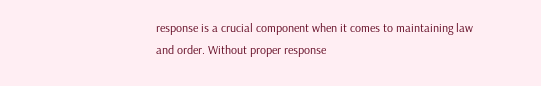response is a crucial component when it comes to maintaining law and order. Without proper response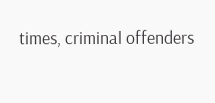times, criminal offenders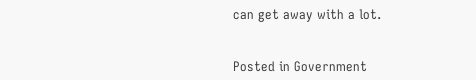can get away with a lot.


Posted in Government